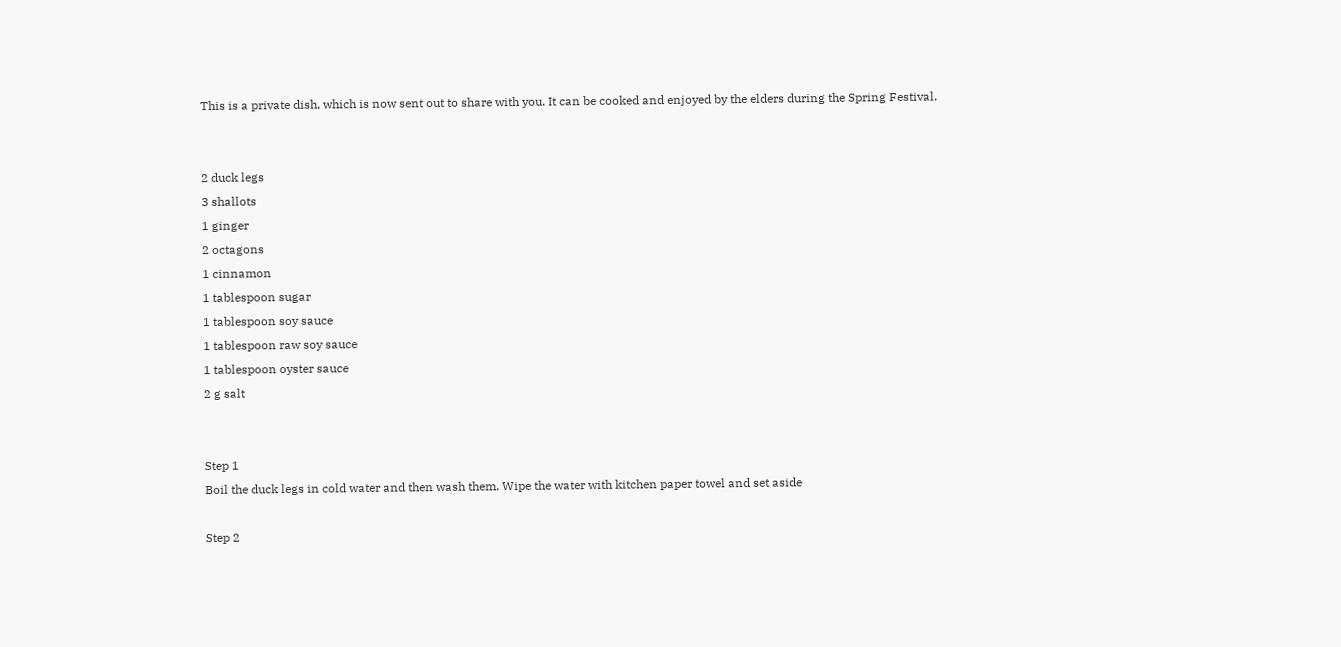This is a private dish, which is now sent out to share with you. It can be cooked and enjoyed by the elders during the Spring Festival.


2 duck legs
3 shallots
1 ginger
2 octagons
1 cinnamon
1 tablespoon sugar
1 tablespoon soy sauce
1 tablespoon raw soy sauce
1 tablespoon oyster sauce
2 g salt


Step 1
Boil the duck legs in cold water and then wash them. Wipe the water with kitchen paper towel and set aside

Step 2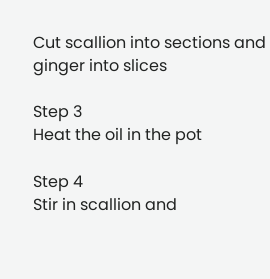Cut scallion into sections and ginger into slices

Step 3
Heat the oil in the pot

Step 4
Stir in scallion and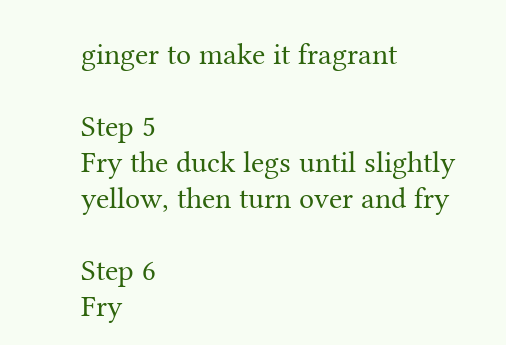ginger to make it fragrant

Step 5
Fry the duck legs until slightly yellow, then turn over and fry

Step 6
Fry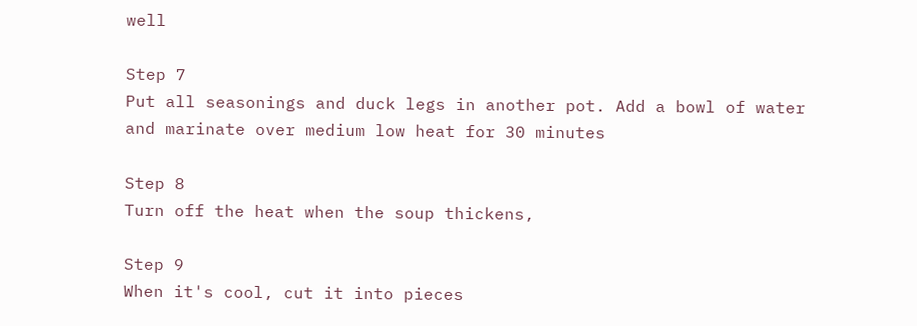well

Step 7
Put all seasonings and duck legs in another pot. Add a bowl of water and marinate over medium low heat for 30 minutes

Step 8
Turn off the heat when the soup thickens,

Step 9
When it's cool, cut it into pieces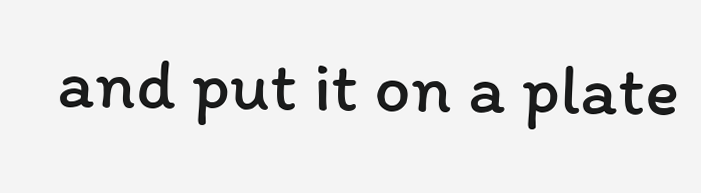and put it on a plate